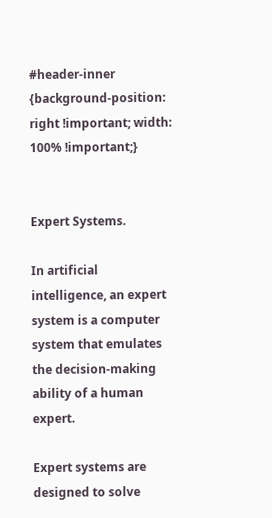#header-inner {background-position: right !important; width: 100% !important;}


Expert Systems.

In artificial intelligence, an expert system is a computer system that emulates the decision-making ability of a human expert.

Expert systems are designed to solve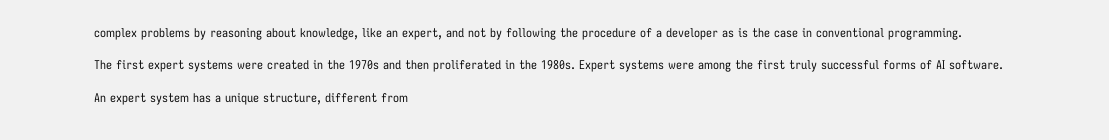complex problems by reasoning about knowledge, like an expert, and not by following the procedure of a developer as is the case in conventional programming.

The first expert systems were created in the 1970s and then proliferated in the 1980s. Expert systems were among the first truly successful forms of AI software.

An expert system has a unique structure, different from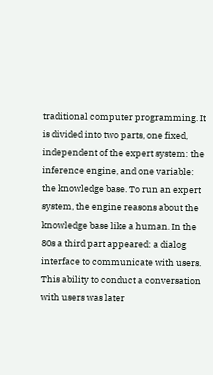traditional computer programming. It is divided into two parts, one fixed, independent of the expert system: the inference engine, and one variable: the knowledge base. To run an expert system, the engine reasons about the knowledge base like a human. In the 80s a third part appeared: a dialog interface to communicate with users. This ability to conduct a conversation with users was later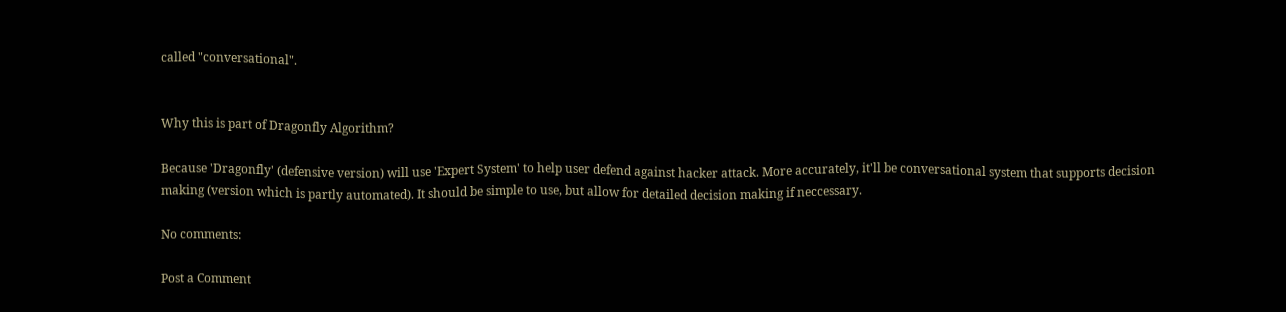called "conversational".


Why this is part of Dragonfly Algorithm?

Because 'Dragonfly' (defensive version) will use 'Expert System' to help user defend against hacker attack. More accurately, it'll be conversational system that supports decision making (version which is partly automated). It should be simple to use, but allow for detailed decision making if neccessary.

No comments:

Post a Comment